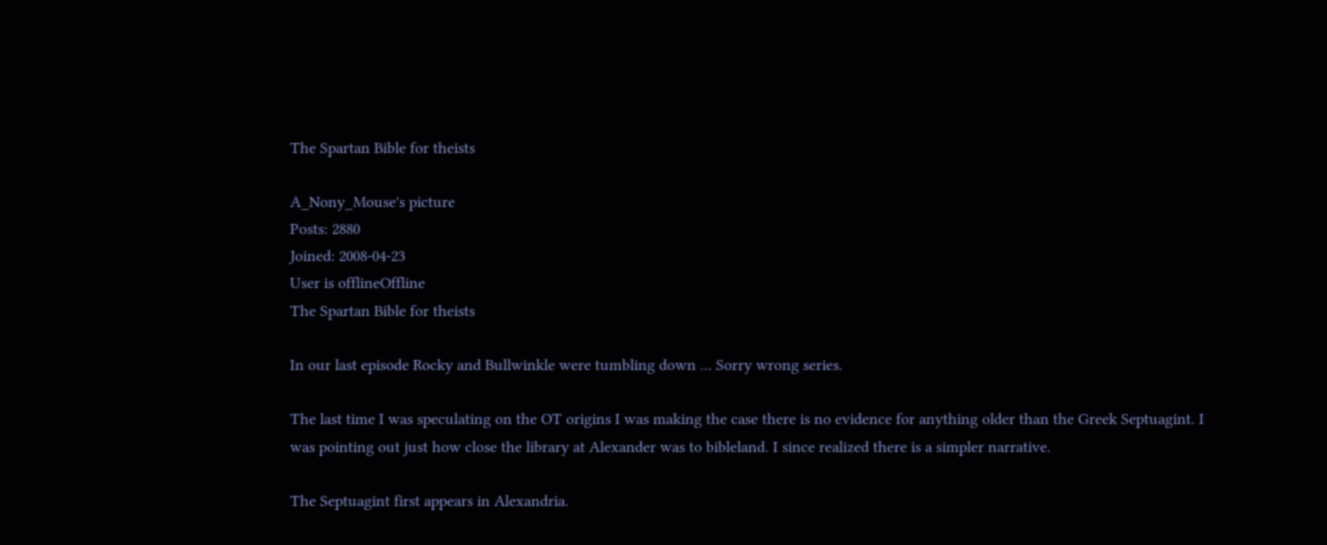The Spartan Bible for theists

A_Nony_Mouse's picture
Posts: 2880
Joined: 2008-04-23
User is offlineOffline
The Spartan Bible for theists

In our last episode Rocky and Bullwinkle were tumbling down ... Sorry wrong series.

The last time I was speculating on the OT origins I was making the case there is no evidence for anything older than the Greek Septuagint. I was pointing out just how close the library at Alexander was to bibleland. I since realized there is a simpler narrative.

The Septuagint first appears in Alexandria.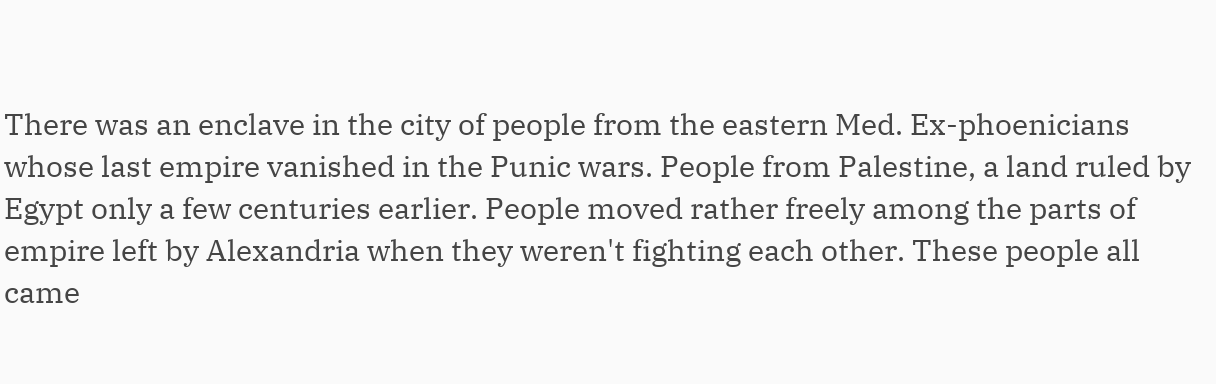There was an enclave in the city of people from the eastern Med. Ex-phoenicians whose last empire vanished in the Punic wars. People from Palestine, a land ruled by Egypt only a few centuries earlier. People moved rather freely among the parts of empire left by Alexandria when they weren't fighting each other. These people all came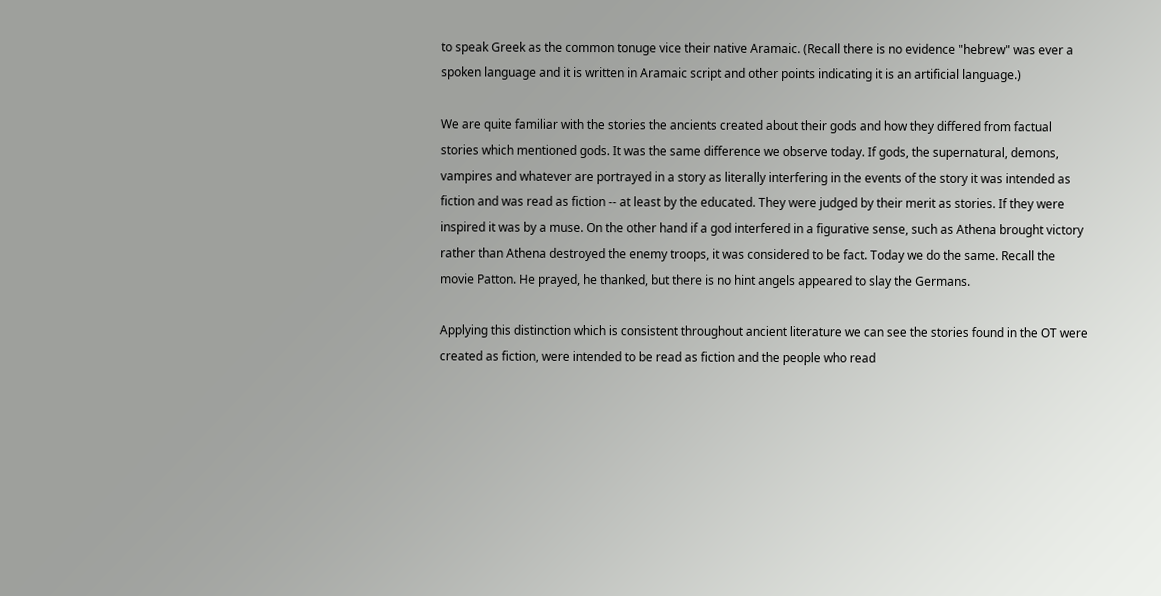to speak Greek as the common tonuge vice their native Aramaic. (Recall there is no evidence "hebrew" was ever a spoken language and it is written in Aramaic script and other points indicating it is an artificial language.)

We are quite familiar with the stories the ancients created about their gods and how they differed from factual stories which mentioned gods. It was the same difference we observe today. If gods, the supernatural, demons, vampires and whatever are portrayed in a story as literally interfering in the events of the story it was intended as fiction and was read as fiction -- at least by the educated. They were judged by their merit as stories. If they were inspired it was by a muse. On the other hand if a god interfered in a figurative sense, such as Athena brought victory rather than Athena destroyed the enemy troops, it was considered to be fact. Today we do the same. Recall the movie Patton. He prayed, he thanked, but there is no hint angels appeared to slay the Germans.

Applying this distinction which is consistent throughout ancient literature we can see the stories found in the OT were created as fiction, were intended to be read as fiction and the people who read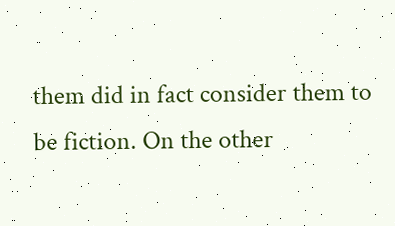them did in fact consider them to be fiction. On the other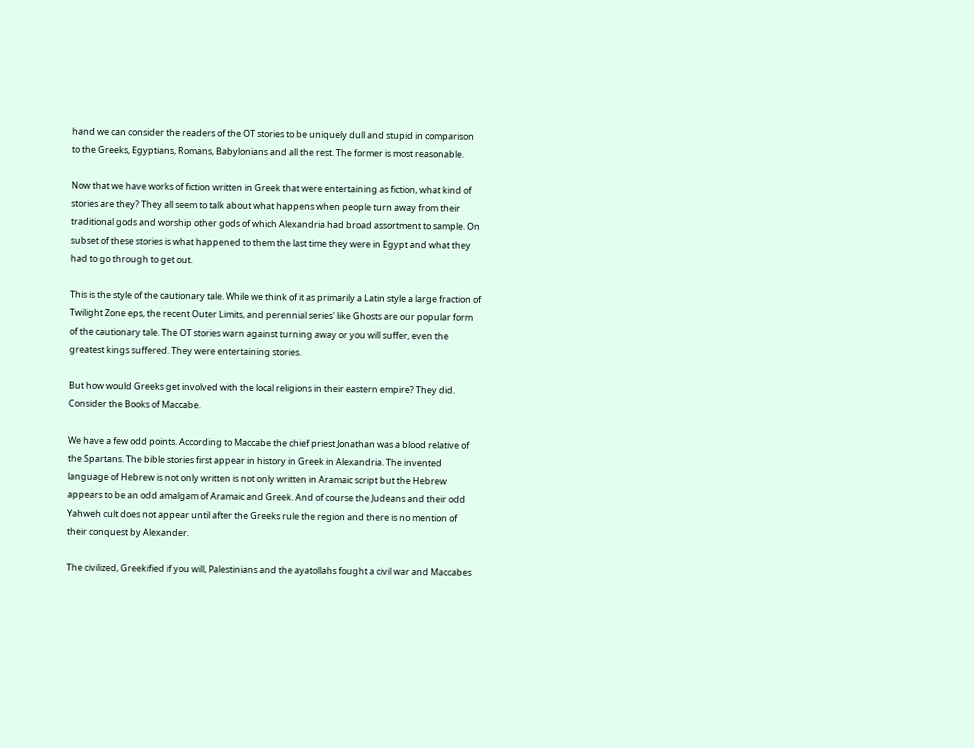hand we can consider the readers of the OT stories to be uniquely dull and stupid in comparison to the Greeks, Egyptians, Romans, Babylonians and all the rest. The former is most reasonable.

Now that we have works of fiction written in Greek that were entertaining as fiction, what kind of stories are they? They all seem to talk about what happens when people turn away from their traditional gods and worship other gods of which Alexandria had broad assortment to sample. On subset of these stories is what happened to them the last time they were in Egypt and what they had to go through to get out.

This is the style of the cautionary tale. While we think of it as primarily a Latin style a large fraction of Twilight Zone eps, the recent Outer Limits, and perennial series' like Ghosts are our popular form of the cautionary tale. The OT stories warn against turning away or you will suffer, even the greatest kings suffered. They were entertaining stories.

But how would Greeks get involved with the local religions in their eastern empire? They did. Consider the Books of Maccabe.

We have a few odd points. According to Maccabe the chief priest Jonathan was a blood relative of the Spartans. The bible stories first appear in history in Greek in Alexandria. The invented language of Hebrew is not only written is not only written in Aramaic script but the Hebrew appears to be an odd amalgam of Aramaic and Greek. And of course the Judeans and their odd Yahweh cult does not appear until after the Greeks rule the region and there is no mention of their conquest by Alexander.

The civilized, Greekified if you will, Palestinians and the ayatollahs fought a civil war and Maccabes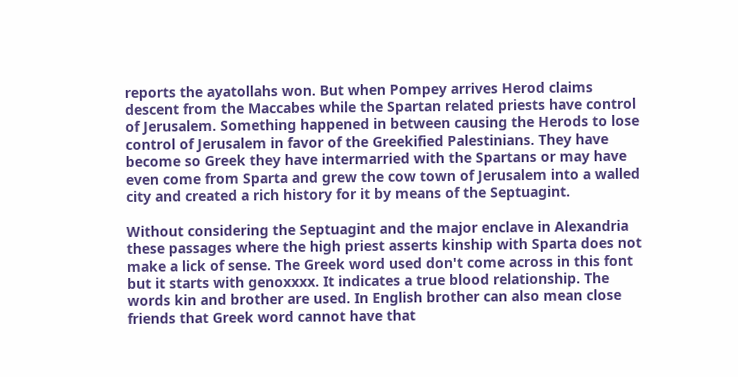reports the ayatollahs won. But when Pompey arrives Herod claims descent from the Maccabes while the Spartan related priests have control of Jerusalem. Something happened in between causing the Herods to lose control of Jerusalem in favor of the Greekified Palestinians. They have become so Greek they have intermarried with the Spartans or may have even come from Sparta and grew the cow town of Jerusalem into a walled city and created a rich history for it by means of the Septuagint.

Without considering the Septuagint and the major enclave in Alexandria these passages where the high priest asserts kinship with Sparta does not make a lick of sense. The Greek word used don't come across in this font but it starts with genoxxxx. It indicates a true blood relationship. The words kin and brother are used. In English brother can also mean close friends that Greek word cannot have that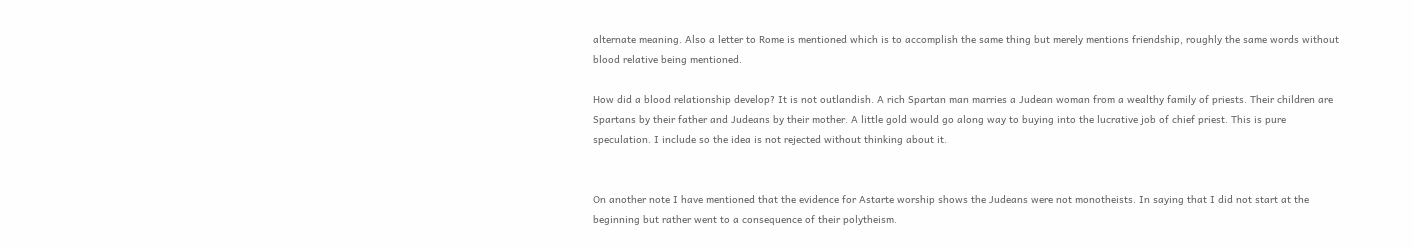alternate meaning. Also a letter to Rome is mentioned which is to accomplish the same thing but merely mentions friendship, roughly the same words without blood relative being mentioned.

How did a blood relationship develop? It is not outlandish. A rich Spartan man marries a Judean woman from a wealthy family of priests. Their children are Spartans by their father and Judeans by their mother. A little gold would go along way to buying into the lucrative job of chief priest. This is pure speculation. I include so the idea is not rejected without thinking about it.


On another note I have mentioned that the evidence for Astarte worship shows the Judeans were not monotheists. In saying that I did not start at the beginning but rather went to a consequence of their polytheism.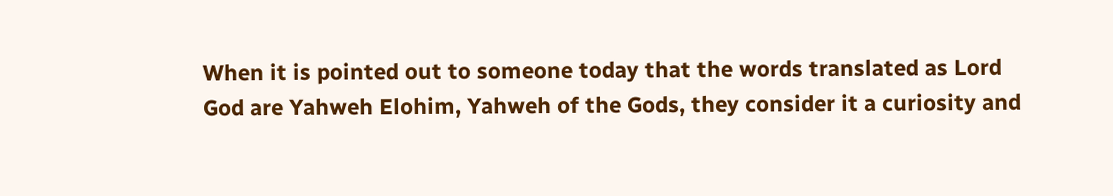When it is pointed out to someone today that the words translated as Lord God are Yahweh Elohim, Yahweh of the Gods, they consider it a curiosity and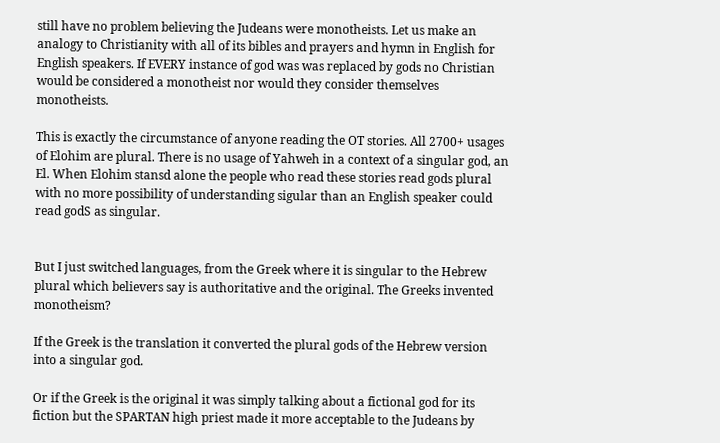still have no problem believing the Judeans were monotheists. Let us make an analogy to Christianity with all of its bibles and prayers and hymn in English for English speakers. If EVERY instance of god was was replaced by gods no Christian would be considered a monotheist nor would they consider themselves monotheists.

This is exactly the circumstance of anyone reading the OT stories. All 2700+ usages of Elohim are plural. There is no usage of Yahweh in a context of a singular god, an El. When Elohim stansd alone the people who read these stories read gods plural with no more possibility of understanding sigular than an English speaker could read godS as singular.


But I just switched languages, from the Greek where it is singular to the Hebrew plural which believers say is authoritative and the original. The Greeks invented monotheism?

If the Greek is the translation it converted the plural gods of the Hebrew version into a singular god.

Or if the Greek is the original it was simply talking about a fictional god for its fiction but the SPARTAN high priest made it more acceptable to the Judeans by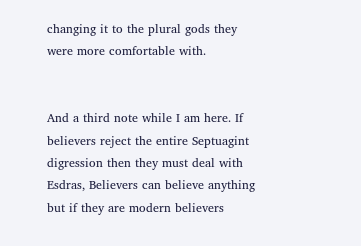changing it to the plural gods they were more comfortable with.


And a third note while I am here. If believers reject the entire Septuagint digression then they must deal with Esdras, Believers can believe anything but if they are modern believers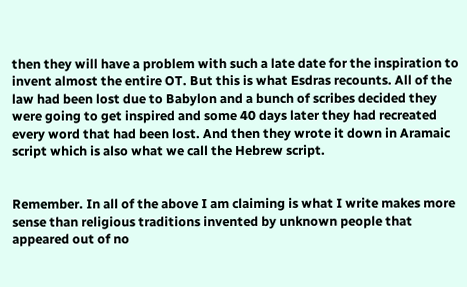then they will have a problem with such a late date for the inspiration to invent almost the entire OT. But this is what Esdras recounts. All of the law had been lost due to Babylon and a bunch of scribes decided they were going to get inspired and some 40 days later they had recreated every word that had been lost. And then they wrote it down in Aramaic script which is also what we call the Hebrew script.


Remember. In all of the above I am claiming is what I write makes more sense than religious traditions invented by unknown people that appeared out of no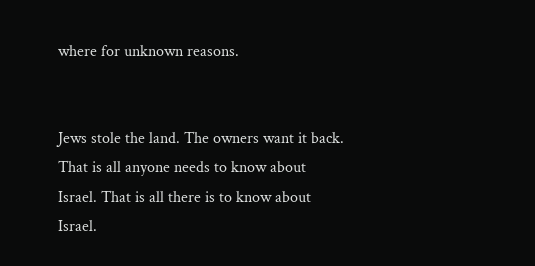where for unknown reasons.


Jews stole the land. The owners want it back. That is all anyone needs to know about Israel. That is all there is to know about Israel.